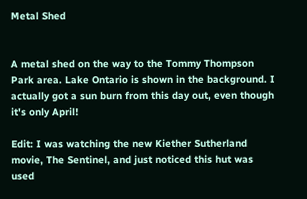Metal Shed


A metal shed on the way to the Tommy Thompson Park area. Lake Ontario is shown in the background. I actually got a sun burn from this day out, even though it's only April!

Edit: I was watching the new Kiether Sutherland movie, The Sentinel, and just noticed this hut was used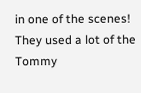in one of the scenes! They used a lot of the Tommy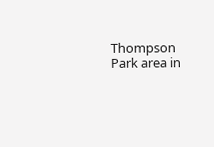Thompson Park area in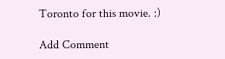Toronto for this movie. :)

Add Comment